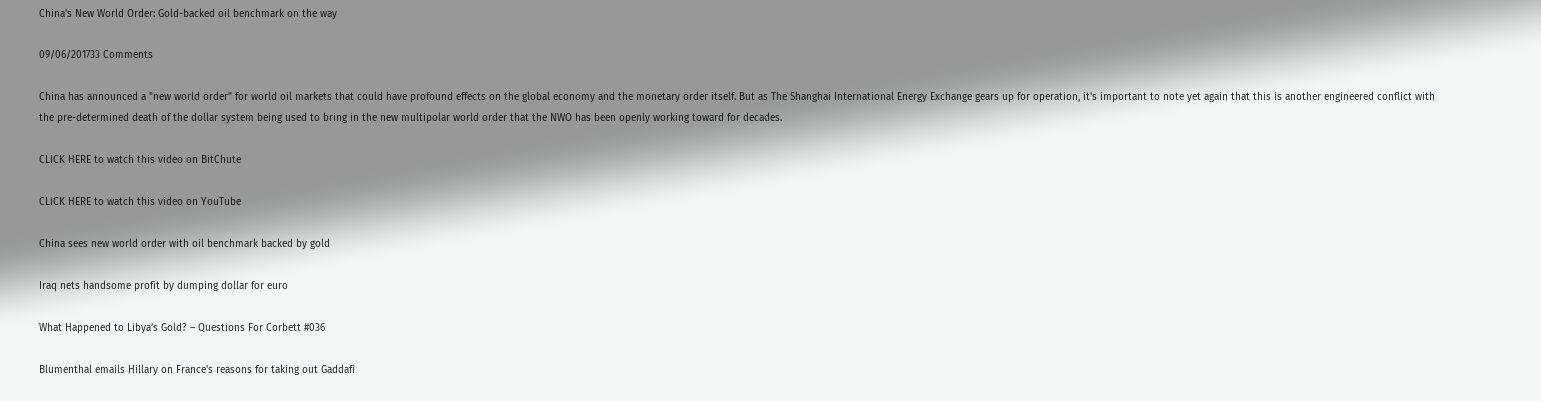China's New World Order: Gold-backed oil benchmark on the way

09/06/201733 Comments

China has announced a "new world order" for world oil markets that could have profound effects on the global economy and the monetary order itself. But as The Shanghai International Energy Exchange gears up for operation, it's important to note yet again that this is another engineered conflict with the pre-determined death of the dollar system being used to bring in the new multipolar world order that the NWO has been openly working toward for decades.

CLICK HERE to watch this video on BitChute

CLICK HERE to watch this video on YouTube

China sees new world order with oil benchmark backed by gold

Iraq nets handsome profit by dumping dollar for euro

What Happened to Libya’s Gold? – Questions For Corbett #036

Blumenthal emails Hillary on France's reasons for taking out Gaddafi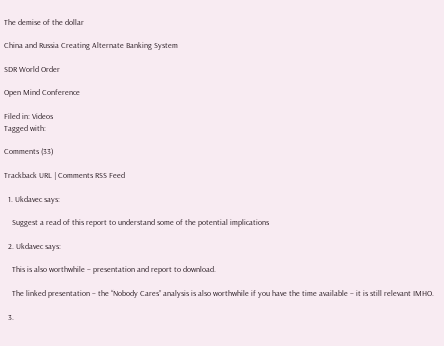The demise of the dollar

China and Russia Creating Alternate Banking System

SDR World Order

Open Mind Conference

Filed in: Videos
Tagged with:

Comments (33)

Trackback URL | Comments RSS Feed

  1. Ukdavec says:

    Suggest a read of this report to understand some of the potential implications

  2. Ukdavec says:

    This is also worthwhile – presentation and report to download.

    The linked presentation – the “Nobody Cares” analysis is also worthwhile if you have the time available – it is still relevant IMHO.

  3.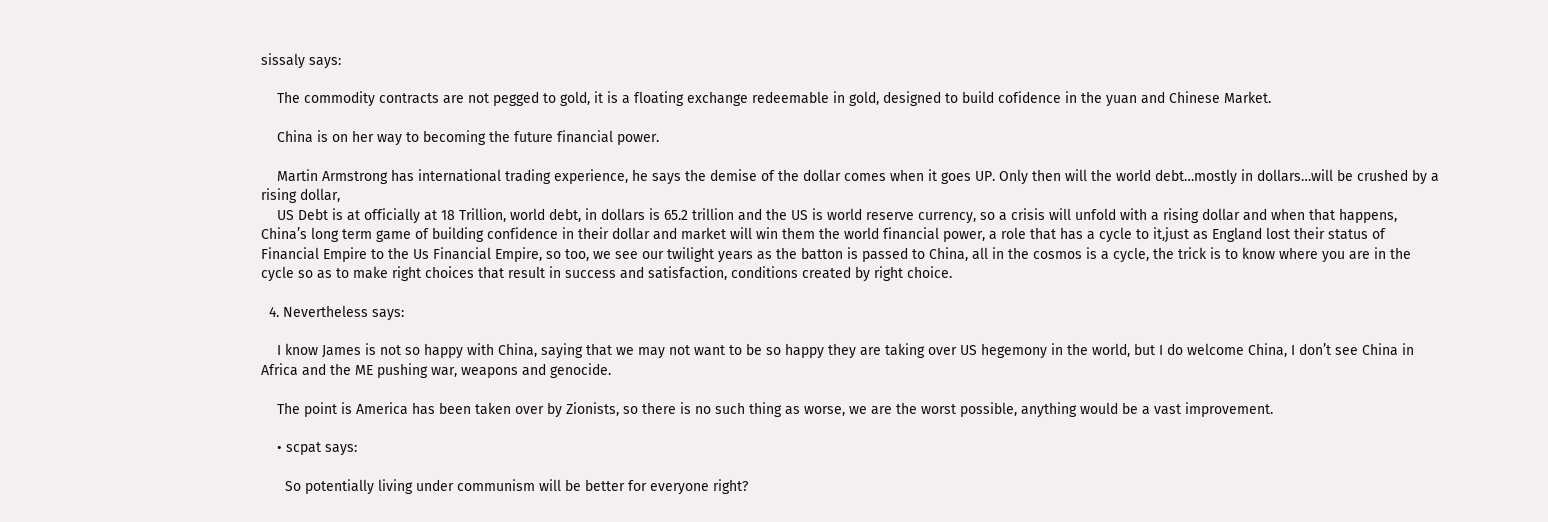sissaly says:

    The commodity contracts are not pegged to gold, it is a floating exchange redeemable in gold, designed to build cofidence in the yuan and Chinese Market.

    China is on her way to becoming the future financial power.

    Martin Armstrong has international trading experience, he says the demise of the dollar comes when it goes UP. Only then will the world debt…mostly in dollars…will be crushed by a rising dollar,
    US Debt is at officially at 18 Trillion, world debt, in dollars is 65.2 trillion and the US is world reserve currency, so a crisis will unfold with a rising dollar and when that happens, China’s long term game of building confidence in their dollar and market will win them the world financial power, a role that has a cycle to it,just as England lost their status of Financial Empire to the Us Financial Empire, so too, we see our twilight years as the batton is passed to China, all in the cosmos is a cycle, the trick is to know where you are in the cycle so as to make right choices that result in success and satisfaction, conditions created by right choice.

  4. Nevertheless says:

    I know James is not so happy with China, saying that we may not want to be so happy they are taking over US hegemony in the world, but I do welcome China, I don’t see China in Africa and the ME pushing war, weapons and genocide.

    The point is America has been taken over by Zionists, so there is no such thing as worse, we are the worst possible, anything would be a vast improvement.

    • scpat says:

      So potentially living under communism will be better for everyone right?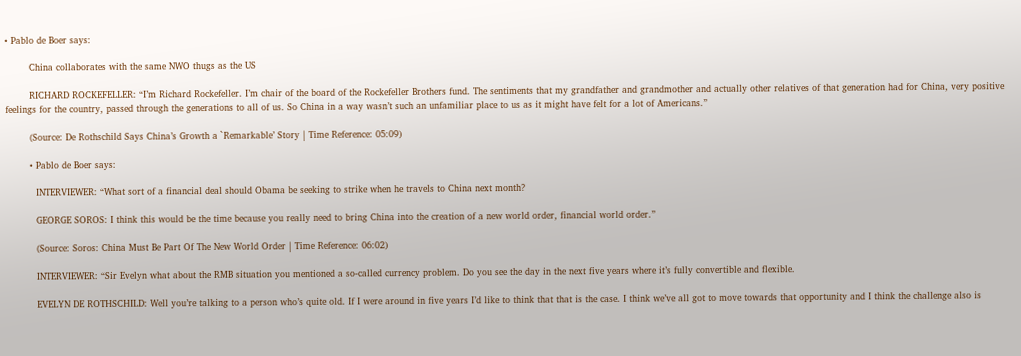• Pablo de Boer says:

        China collaborates with the same NWO thugs as the US

        RICHARD ROCKEFELLER: “I’m Richard Rockefeller. I’m chair of the board of the Rockefeller Brothers fund. The sentiments that my grandfather and grandmother and actually other relatives of that generation had for China, very positive feelings for the country, passed through the generations to all of us. So China in a way wasn’t such an unfamiliar place to us as it might have felt for a lot of Americans.”

        (Source: De Rothschild Says China’s Growth a `Remarkable’ Story | Time Reference: 05:09)

        • Pablo de Boer says:

          INTERVIEWER: “What sort of a financial deal should Obama be seeking to strike when he travels to China next month?

          GEORGE SOROS: I think this would be the time because you really need to bring China into the creation of a new world order, financial world order.”

          (Source: Soros: China Must Be Part Of The New World Order | Time Reference: 06:02)

          INTERVIEWER: “Sir Evelyn what about the RMB situation you mentioned a so-called currency problem. Do you see the day in the next five years where it’s fully convertible and flexible.

          EVELYN DE ROTHSCHILD: Well you’re talking to a person who’s quite old. If I were around in five years I’d like to think that that is the case. I think we’ve all got to move towards that opportunity and I think the challenge also is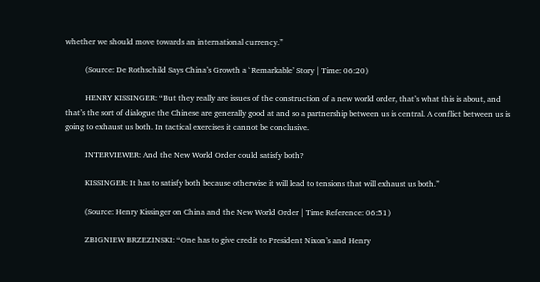whether we should move towards an international currency.”

          (Source: De Rothschild Says China’s Growth a `Remarkable’ Story | Time: 06:20)

          HENRY KISSINGER: “But they really are issues of the construction of a new world order, that’s what this is about, and that’s the sort of dialogue the Chinese are generally good at and so a partnership between us is central. A conflict between us is going to exhaust us both. In tactical exercises it cannot be conclusive.

          INTERVIEWER: And the New World Order could satisfy both?

          KISSINGER: It has to satisfy both because otherwise it will lead to tensions that will exhaust us both.”

          (Source: Henry Kissinger on China and the New World Order | Time Reference: 06:51)

          ZBIGNIEW BRZEZINSKI: “One has to give credit to President Nixon’s and Henry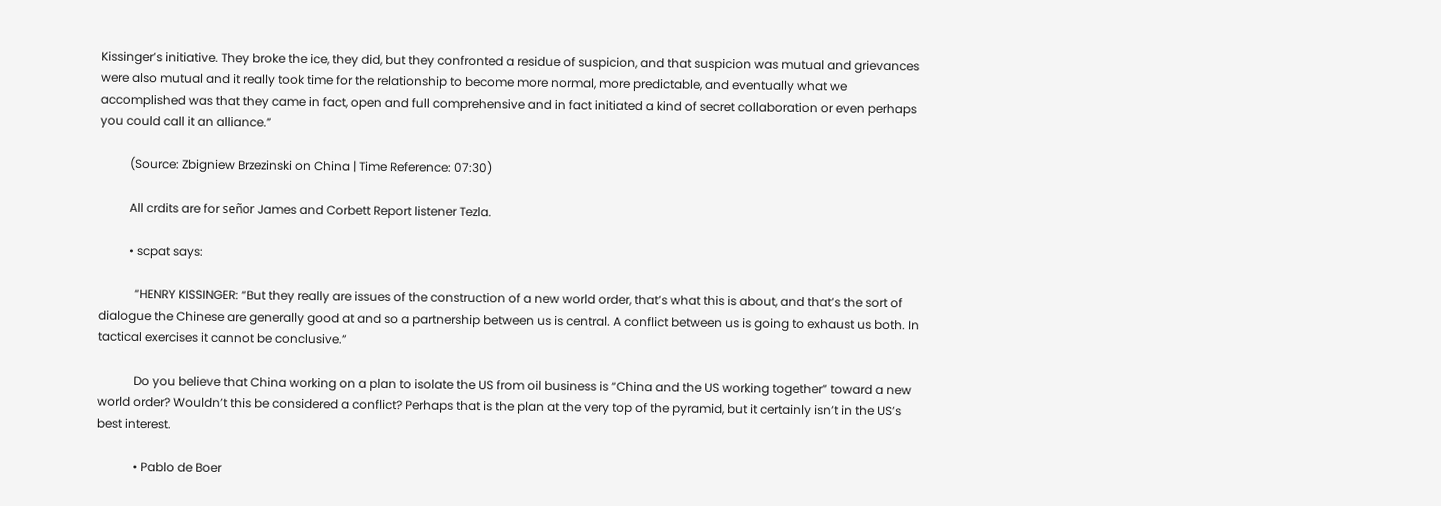Kissinger’s initiative. They broke the ice, they did, but they confronted a residue of suspicion, and that suspicion was mutual and grievances were also mutual and it really took time for the relationship to become more normal, more predictable, and eventually what we accomplished was that they came in fact, open and full comprehensive and in fact initiated a kind of secret collaboration or even perhaps you could call it an alliance.”

          (Source: Zbigniew Brzezinski on China | Time Reference: 07:30)

          All crdits are for señor James and Corbett Report listener Tezla.

          • scpat says:

            “HENRY KISSINGER: “But they really are issues of the construction of a new world order, that’s what this is about, and that’s the sort of dialogue the Chinese are generally good at and so a partnership between us is central. A conflict between us is going to exhaust us both. In tactical exercises it cannot be conclusive.”

            Do you believe that China working on a plan to isolate the US from oil business is “China and the US working together” toward a new world order? Wouldn’t this be considered a conflict? Perhaps that is the plan at the very top of the pyramid, but it certainly isn’t in the US’s best interest.

            • Pablo de Boer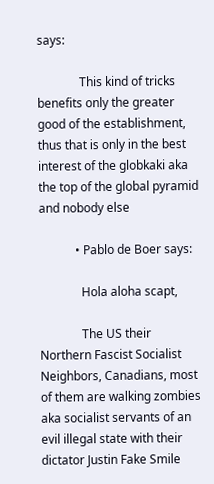says:

              This kind of tricks benefits only the greater good of the establishment, thus that is only in the best interest of the globkaki aka the top of the global pyramid and nobody else

            • Pablo de Boer says:

              Hola aloha scapt,

              The US their Northern Fascist Socialist Neighbors, Canadians, most of them are walking zombies aka socialist servants of an evil illegal state with their dictator Justin Fake Smile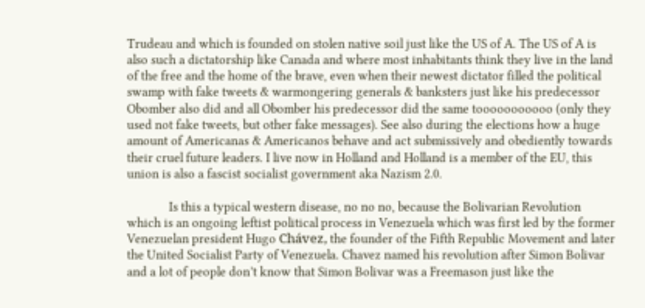Trudeau and which is founded on stolen native soil just like the US of A. The US of A is also such a dictatorship like Canada and where most inhabitants think they live in the land of the free and the home of the brave, even when their newest dictator filled the political swamp with fake tweets & warmongering generals & banksters just like his predecessor Obomber also did and all Obomber his predecessor did the same tooooooooooo (only they used not fake tweets, but other fake messages). See also during the elections how a huge amount of Americanas & Americanos behave and act submissively and obediently towards their cruel future leaders. I live now in Holland and Holland is a member of the EU, this union is also a fascist socialist government aka Nazism 2.0.

              Is this a typical western disease, no no no, because the Bolivarian Revolution which is an ongoing leftist political process in Venezuela which was first led by the former Venezuelan president Hugo Chávez, the founder of the Fifth Republic Movement and later the United Socialist Party of Venezuela. Chavez named his revolution after Simon Bolivar and a lot of people don’t know that Simon Bolivar was a Freemason just like the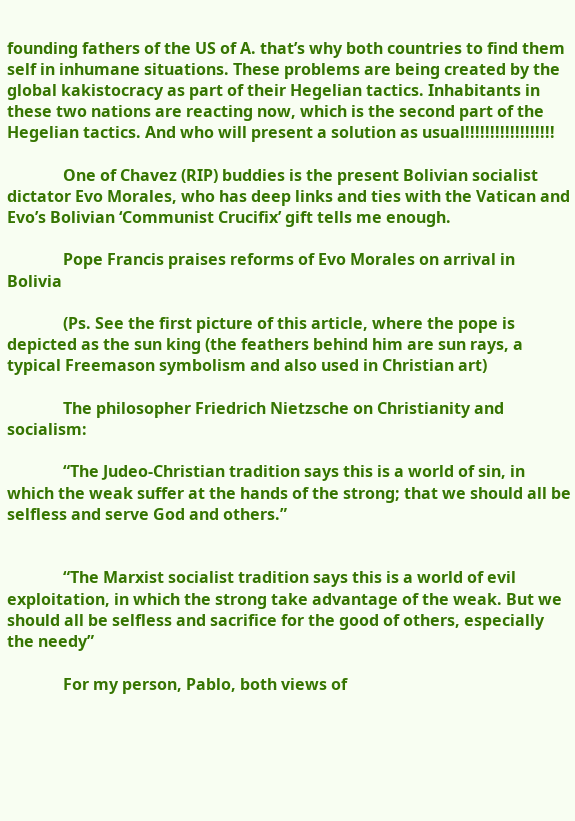founding fathers of the US of A. that’s why both countries to find them self in inhumane situations. These problems are being created by the global kakistocracy as part of their Hegelian tactics. Inhabitants in these two nations are reacting now, which is the second part of the Hegelian tactics. And who will present a solution as usual!!!!!!!!!!!!!!!!!!

              One of Chavez (RIP) buddies is the present Bolivian socialist dictator Evo Morales, who has deep links and ties with the Vatican and Evo’s Bolivian ‘Communist Crucifix’ gift tells me enough.

              Pope Francis praises reforms of Evo Morales on arrival in Bolivia

              (Ps. See the first picture of this article, where the pope is depicted as the sun king (the feathers behind him are sun rays, a typical Freemason symbolism and also used in Christian art)

              The philosopher Friedrich Nietzsche on Christianity and socialism:

              “The Judeo-Christian tradition says this is a world of sin, in which the weak suffer at the hands of the strong; that we should all be selfless and serve God and others.”


              “The Marxist socialist tradition says this is a world of evil exploitation, in which the strong take advantage of the weak. But we should all be selfless and sacrifice for the good of others, especially the needy”

              For my person, Pablo, both views of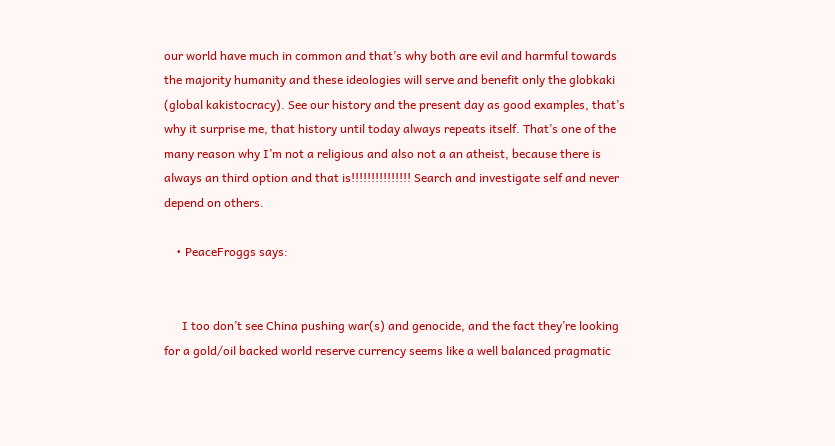our world have much in common and that’s why both are evil and harmful towards the majority humanity and these ideologies will serve and benefit only the globkaki (global kakistocracy). See our history and the present day as good examples, that’s why it surprise me, that history until today always repeats itself. That’s one of the many reason why I’m not a religious and also not a an atheist, because there is always an third option and that is!!!!!!!!!!!!!!! Search and investigate self and never depend on others.

    • PeaceFroggs says:


      I too don’t see China pushing war(s) and genocide, and the fact they’re looking for a gold/oil backed world reserve currency seems like a well balanced pragmatic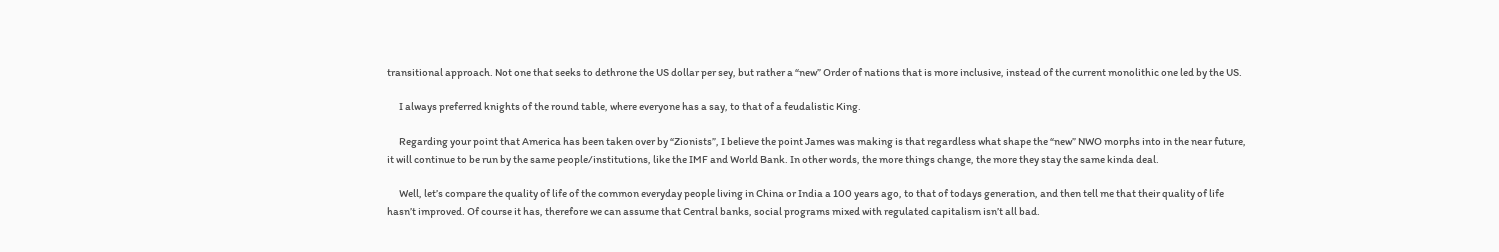transitional approach. Not one that seeks to dethrone the US dollar per sey, but rather a “new” Order of nations that is more inclusive, instead of the current monolithic one led by the US.

      I always preferred knights of the round table, where everyone has a say, to that of a feudalistic King.

      Regarding your point that America has been taken over by “Zionists”, I believe the point James was making is that regardless what shape the “new” NWO morphs into in the near future, it will continue to be run by the same people/institutions, like the IMF and World Bank. In other words, the more things change, the more they stay the same kinda deal.

      Well, let’s compare the quality of life of the common everyday people living in China or India a 100 years ago, to that of todays generation, and then tell me that their quality of life hasn’t improved. Of course it has, therefore we can assume that Central banks, social programs mixed with regulated capitalism isn’t all bad.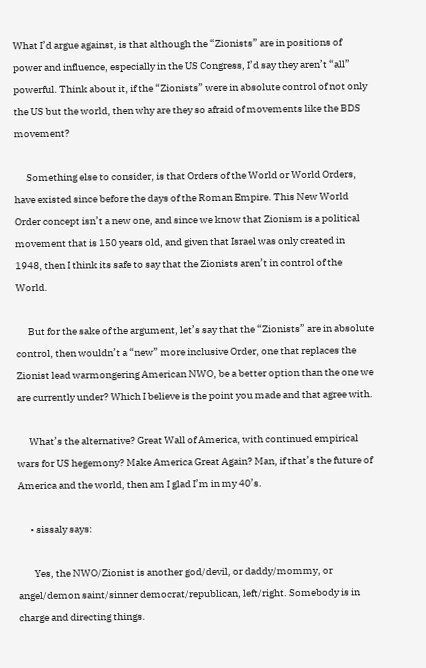What I’d argue against, is that although the “Zionists” are in positions of power and influence, especially in the US Congress, I’d say they aren’t “all” powerful. Think about it, if the “Zionists” were in absolute control of not only the US but the world, then why are they so afraid of movements like the BDS movement?

      Something else to consider, is that Orders of the World or World Orders, have existed since before the days of the Roman Empire. This New World Order concept isn’t a new one, and since we know that Zionism is a political movement that is 150 years old, and given that Israel was only created in 1948, then I think its safe to say that the Zionists aren’t in control of the World.

      But for the sake of the argument, let’s say that the “Zionists” are in absolute control, then wouldn’t a “new” more inclusive Order, one that replaces the Zionist lead warmongering American NWO, be a better option than the one we are currently under? Which I believe is the point you made and that agree with.

      What’s the alternative? Great Wall of America, with continued empirical wars for US hegemony? Make America Great Again? Man, if that’s the future of America and the world, then am I glad I’m in my 40’s.

      • sissaly says:

        Yes, the NWO/Zionist is another god/devil, or daddy/mommy, or angel/demon saint/sinner democrat/republican, left/right. Somebody is in charge and directing things.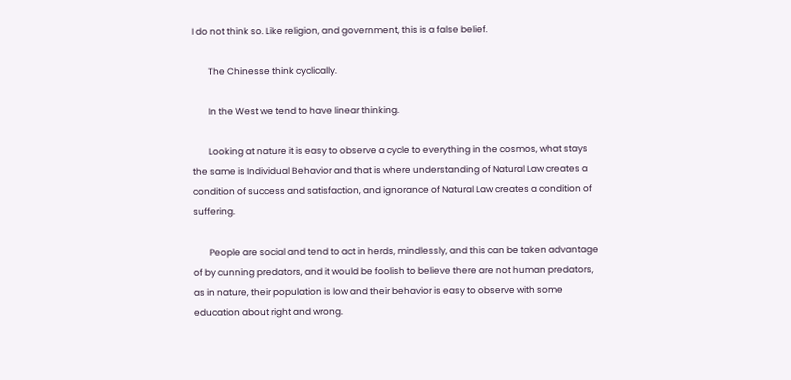I do not think so. Like religion, and government, this is a false belief.

        The Chinesse think cyclically.

        In the West we tend to have linear thinking.

        Looking at nature it is easy to observe a cycle to everything in the cosmos, what stays the same is Individual Behavior and that is where understanding of Natural Law creates a condition of success and satisfaction, and ignorance of Natural Law creates a condition of suffering.

        People are social and tend to act in herds, mindlessly, and this can be taken advantage of by cunning predators, and it would be foolish to believe there are not human predators, as in nature, their population is low and their behavior is easy to observe with some education about right and wrong.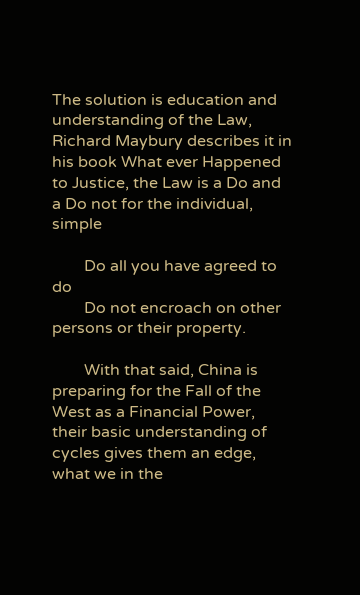The solution is education and understanding of the Law, Richard Maybury describes it in his book What ever Happened to Justice, the Law is a Do and a Do not for the individual, simple

        Do all you have agreed to do
        Do not encroach on other persons or their property.

        With that said, China is preparing for the Fall of the West as a Financial Power, their basic understanding of cycles gives them an edge, what we in the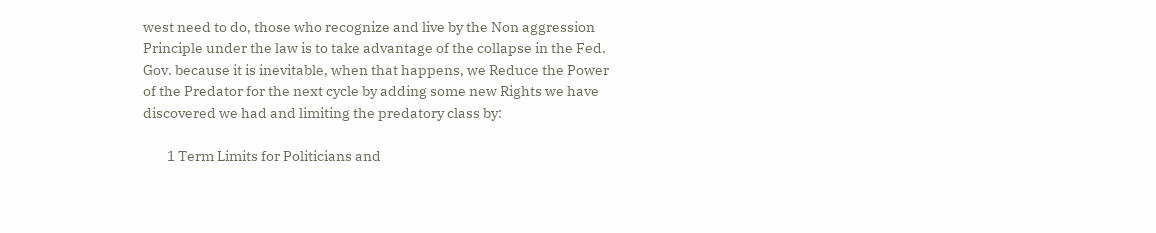west need to do, those who recognize and live by the Non aggression Principle under the law is to take advantage of the collapse in the Fed. Gov. because it is inevitable, when that happens, we Reduce the Power of the Predator for the next cycle by adding some new Rights we have discovered we had and limiting the predatory class by:

        1 Term Limits for Politicians and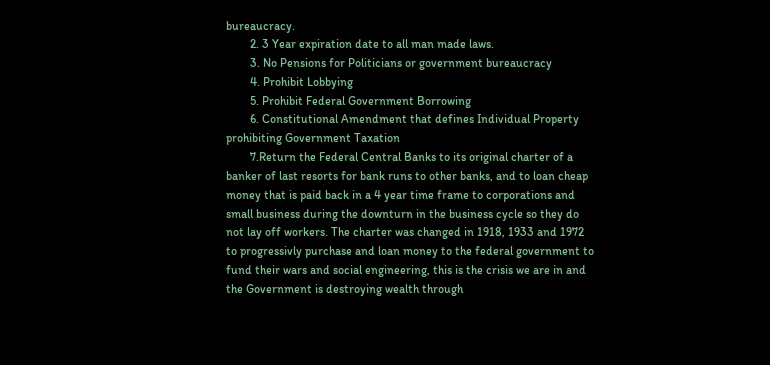bureaucracy.
        2. 3 Year expiration date to all man made laws.
        3. No Pensions for Politicians or government bureaucracy
        4. Prohibit Lobbying
        5. Prohibit Federal Government Borrowing
        6. Constitutional Amendment that defines Individual Property prohibiting Government Taxation
        7.Return the Federal Central Banks to its original charter of a banker of last resorts for bank runs to other banks, and to loan cheap money that is paid back in a 4 year time frame to corporations and small business during the downturn in the business cycle so they do not lay off workers. The charter was changed in 1918, 1933 and 1972 to progressivly purchase and loan money to the federal government to fund their wars and social engineering, this is the crisis we are in and the Government is destroying wealth through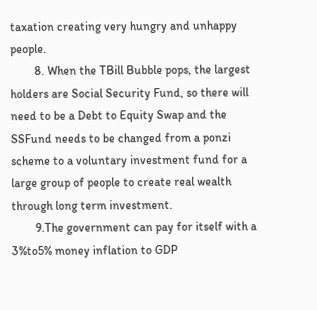taxation creating very hungry and unhappy people.
        8. When the TBill Bubble pops, the largest holders are Social Security Fund, so there will need to be a Debt to Equity Swap and the SSFund needs to be changed from a ponzi scheme to a voluntary investment fund for a large group of people to create real wealth through long term investment.
        9.The government can pay for itself with a 3%to5% money inflation to GDP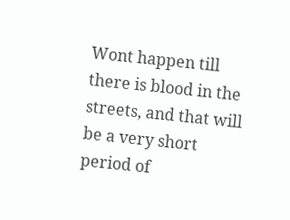Wont happen till there is blood in the streets, and that will be a very short period of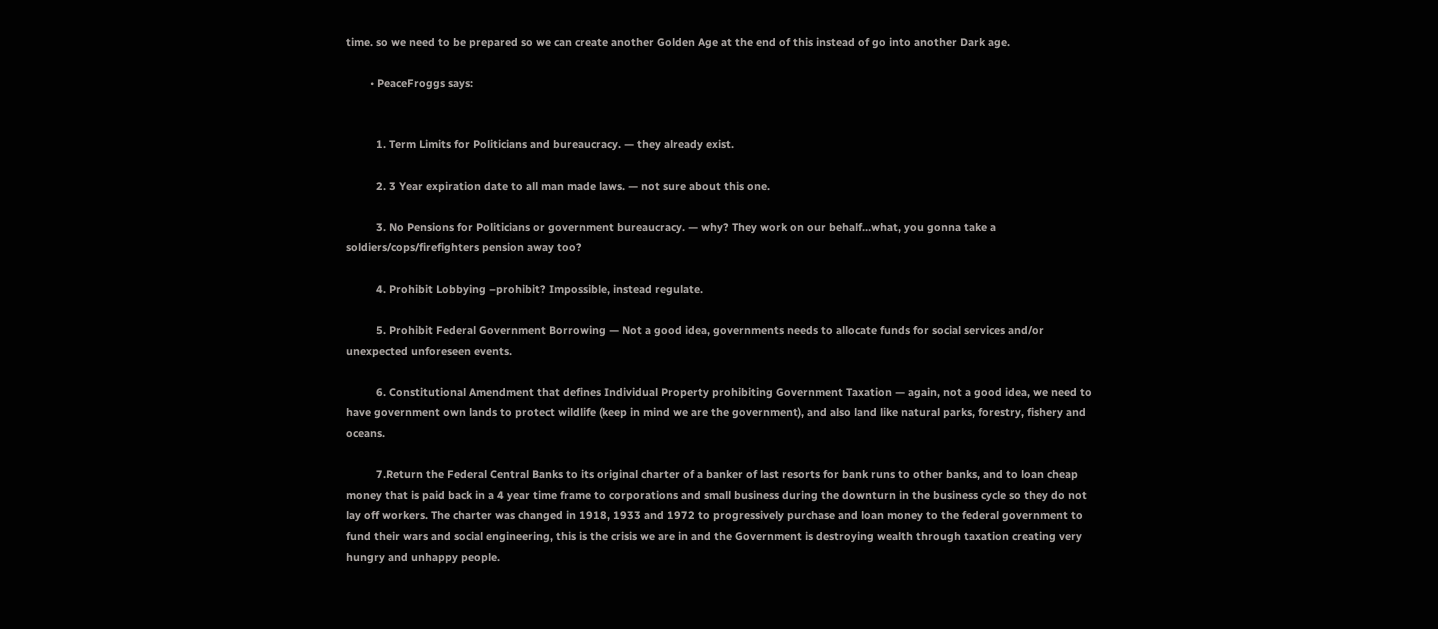time. so we need to be prepared so we can create another Golden Age at the end of this instead of go into another Dark age.

        • PeaceFroggs says:


          1. Term Limits for Politicians and bureaucracy. — they already exist.

          2. 3 Year expiration date to all man made laws. — not sure about this one.

          3. No Pensions for Politicians or government bureaucracy. — why? They work on our behalf…what, you gonna take a soldiers/cops/firefighters pension away too?

          4. Prohibit Lobbying –prohibit? Impossible, instead regulate.

          5. Prohibit Federal Government Borrowing — Not a good idea, governments needs to allocate funds for social services and/or unexpected unforeseen events.

          6. Constitutional Amendment that defines Individual Property prohibiting Government Taxation — again, not a good idea, we need to have government own lands to protect wildlife (keep in mind we are the government), and also land like natural parks, forestry, fishery and oceans.

          7.Return the Federal Central Banks to its original charter of a banker of last resorts for bank runs to other banks, and to loan cheap money that is paid back in a 4 year time frame to corporations and small business during the downturn in the business cycle so they do not lay off workers. The charter was changed in 1918, 1933 and 1972 to progressively purchase and loan money to the federal government to fund their wars and social engineering, this is the crisis we are in and the Government is destroying wealth through taxation creating very hungry and unhappy people.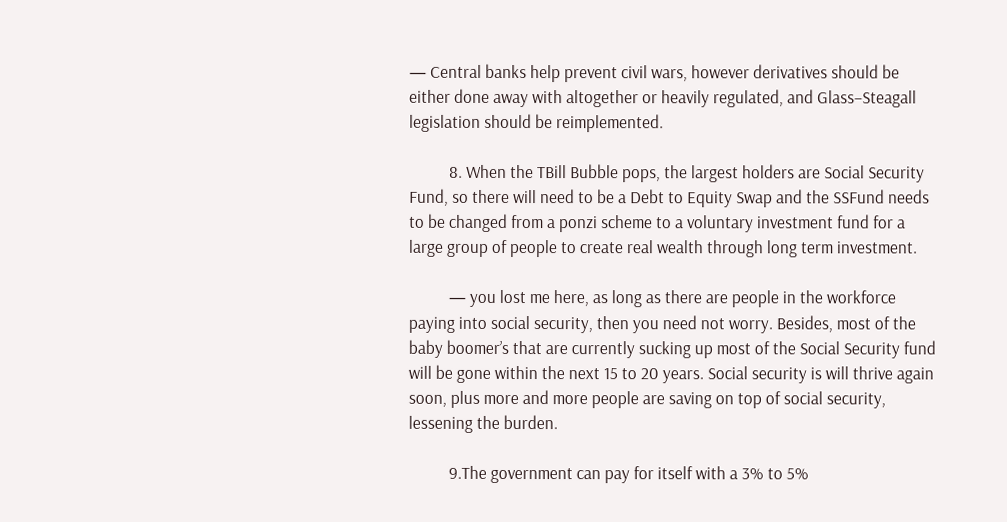— Central banks help prevent civil wars, however derivatives should be either done away with altogether or heavily regulated, and Glass–Steagall legislation should be reimplemented.

          8. When the TBill Bubble pops, the largest holders are Social Security Fund, so there will need to be a Debt to Equity Swap and the SSFund needs to be changed from a ponzi scheme to a voluntary investment fund for a large group of people to create real wealth through long term investment.

          — you lost me here, as long as there are people in the workforce paying into social security, then you need not worry. Besides, most of the baby boomer’s that are currently sucking up most of the Social Security fund will be gone within the next 15 to 20 years. Social security is will thrive again soon, plus more and more people are saving on top of social security, lessening the burden.

          9.The government can pay for itself with a 3% to 5%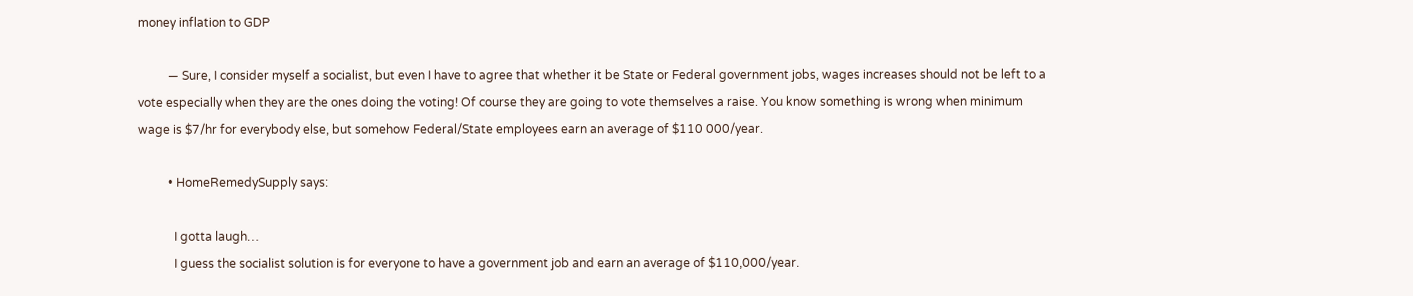money inflation to GDP

          — Sure, I consider myself a socialist, but even I have to agree that whether it be State or Federal government jobs, wages increases should not be left to a vote especially when they are the ones doing the voting! Of course they are going to vote themselves a raise. You know something is wrong when minimum wage is $7/hr for everybody else, but somehow Federal/State employees earn an average of $110 000/year.

          • HomeRemedySupply says:

            I gotta laugh…
            I guess the socialist solution is for everyone to have a government job and earn an average of $110,000/year.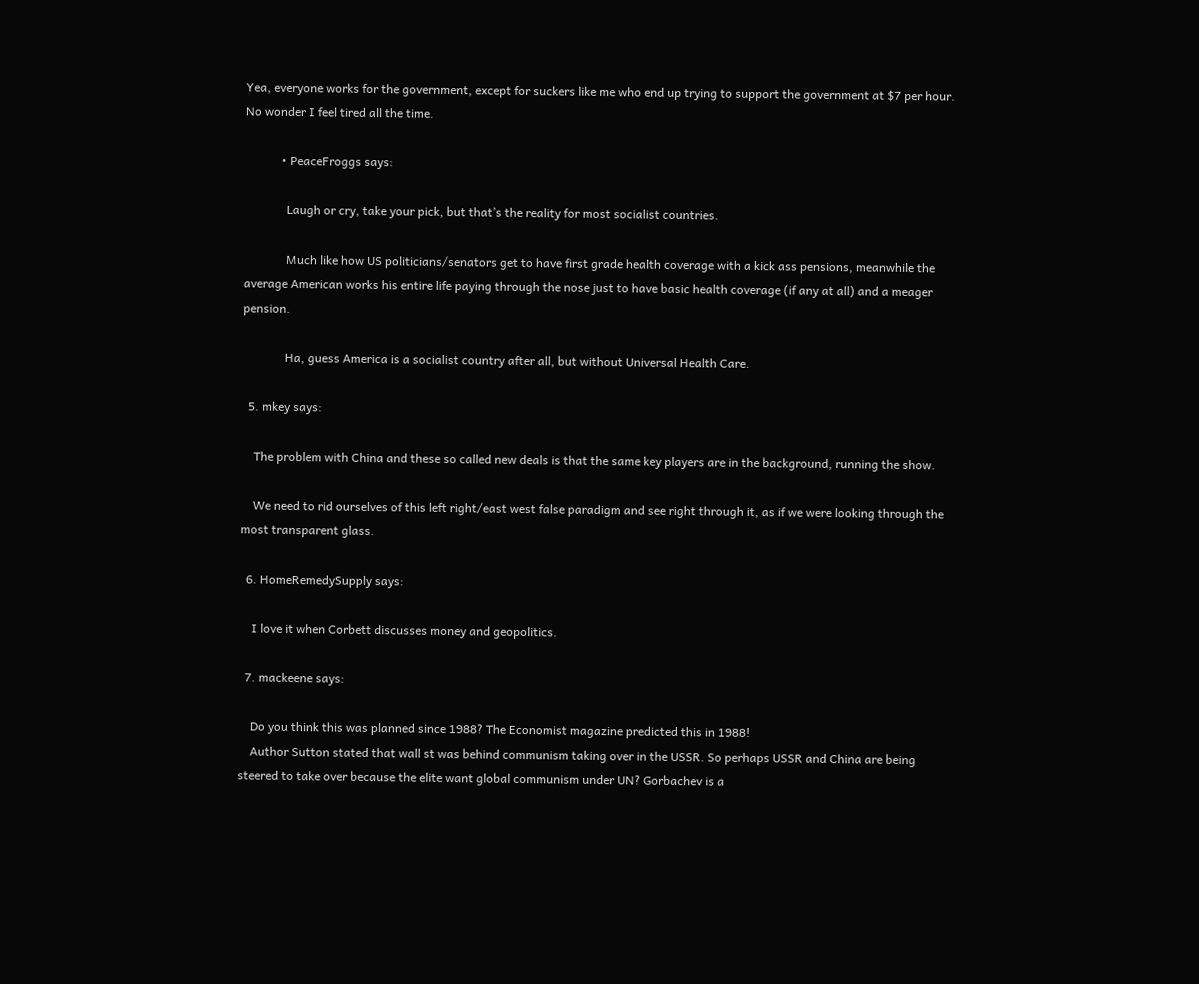Yea, everyone works for the government, except for suckers like me who end up trying to support the government at $7 per hour. No wonder I feel tired all the time.

            • PeaceFroggs says:

              Laugh or cry, take your pick, but that’s the reality for most socialist countries.

              Much like how US politicians/senators get to have first grade health coverage with a kick ass pensions, meanwhile the average American works his entire life paying through the nose just to have basic health coverage (if any at all) and a meager pension.

              Ha, guess America is a socialist country after all, but without Universal Health Care.

  5. mkey says:

    The problem with China and these so called new deals is that the same key players are in the background, running the show.

    We need to rid ourselves of this left right/east west false paradigm and see right through it, as if we were looking through the most transparent glass.

  6. HomeRemedySupply says:

    I love it when Corbett discusses money and geopolitics.

  7. mackeene says:

    Do you think this was planned since 1988? The Economist magazine predicted this in 1988!
    Author Sutton stated that wall st was behind communism taking over in the USSR. So perhaps USSR and China are being steered to take over because the elite want global communism under UN? Gorbachev is a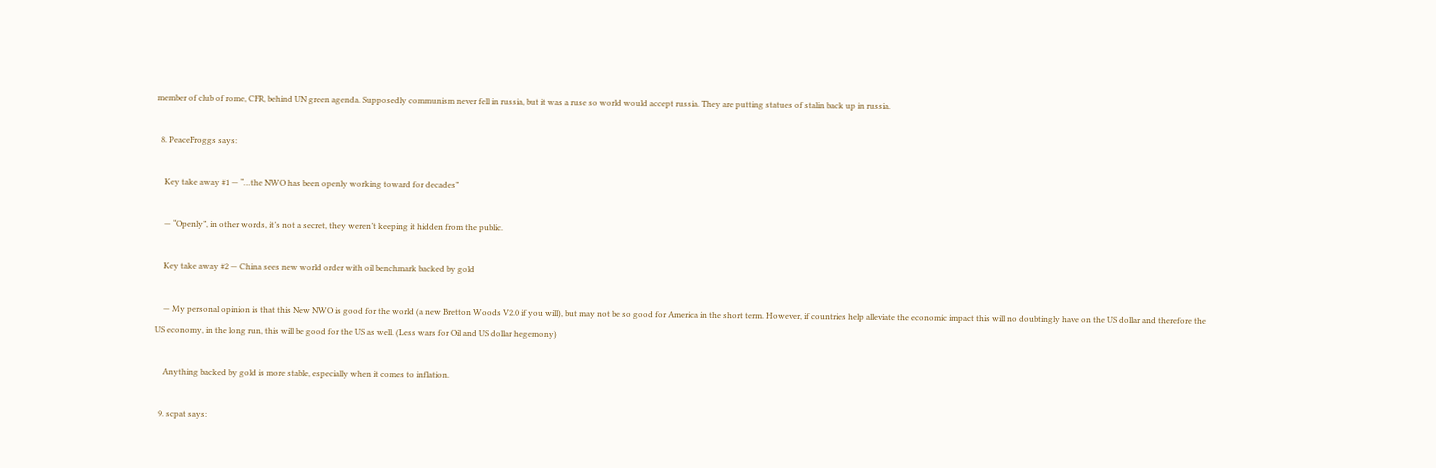member of club of rome, CFR, behind UN green agenda. Supposedly communism never fell in russia, but it was a ruse so world would accept russia. They are putting statues of stalin back up in russia.

  8. PeaceFroggs says:

    Key take away #1 — “…the NWO has been openly working toward for decades”

    — “Openly”, in other words, it’s not a secret, they weren’t keeping it hidden from the public.

    Key take away #2 — China sees new world order with oil benchmark backed by gold

    — My personal opinion is that this New NWO is good for the world (a new Bretton Woods V2.0 if you will), but may not be so good for America in the short term. However, if countries help alleviate the economic impact this will no doubtingly have on the US dollar and therefore the US economy, in the long run, this will be good for the US as well. (Less wars for Oil and US dollar hegemony)

    Anything backed by gold is more stable, especially when it comes to inflation.

  9. scpat says: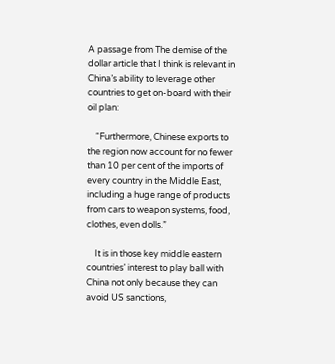A passage from The demise of the dollar article that I think is relevant in China’s ability to leverage other countries to get on-board with their oil plan:

    “Furthermore, Chinese exports to the region now account for no fewer than 10 per cent of the imports of every country in the Middle East, including a huge range of products from cars to weapon systems, food, clothes, even dolls.”

    It is in those key middle eastern countries’ interest to play ball with China not only because they can avoid US sanctions,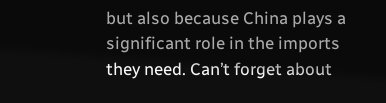but also because China plays a significant role in the imports they need. Can’t forget about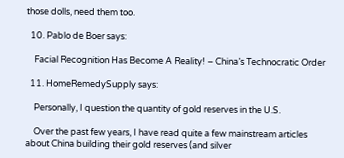those dolls, need them too.

  10. Pablo de Boer says:

    Facial Recognition Has Become A Reality! – China’s Technocratic Order

  11. HomeRemedySupply says:

    Personally, I question the quantity of gold reserves in the U.S.

    Over the past few years, I have read quite a few mainstream articles about China building their gold reserves (and silver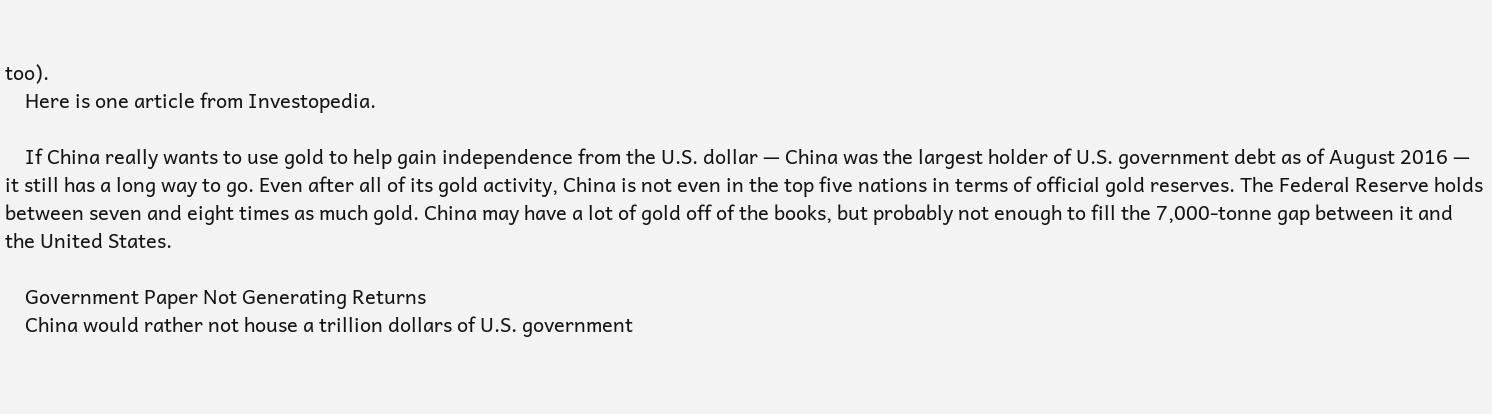too).
    Here is one article from Investopedia.

    If China really wants to use gold to help gain independence from the U.S. dollar — China was the largest holder of U.S. government debt as of August 2016 — it still has a long way to go. Even after all of its gold activity, China is not even in the top five nations in terms of official gold reserves. The Federal Reserve holds between seven and eight times as much gold. China may have a lot of gold off of the books, but probably not enough to fill the 7,000-tonne gap between it and the United States.

    Government Paper Not Generating Returns
    China would rather not house a trillion dollars of U.S. government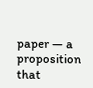paper — a proposition that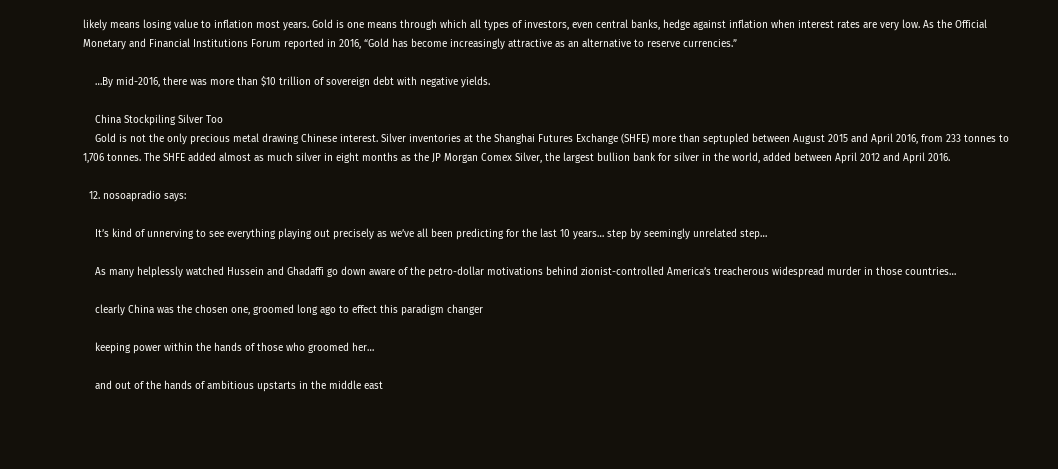likely means losing value to inflation most years. Gold is one means through which all types of investors, even central banks, hedge against inflation when interest rates are very low. As the Official Monetary and Financial Institutions Forum reported in 2016, “Gold has become increasingly attractive as an alternative to reserve currencies.”

    …By mid-2016, there was more than $10 trillion of sovereign debt with negative yields.

    China Stockpiling Silver Too
    Gold is not the only precious metal drawing Chinese interest. Silver inventories at the Shanghai Futures Exchange (SHFE) more than septupled between August 2015 and April 2016, from 233 tonnes to 1,706 tonnes. The SHFE added almost as much silver in eight months as the JP Morgan Comex Silver, the largest bullion bank for silver in the world, added between April 2012 and April 2016.

  12. nosoapradio says:

    It’s kind of unnerving to see everything playing out precisely as we’ve all been predicting for the last 10 years… step by seemingly unrelated step…

    As many helplessly watched Hussein and Ghadaffi go down aware of the petro-dollar motivations behind zionist-controlled America’s treacherous widespread murder in those countries…

    clearly China was the chosen one, groomed long ago to effect this paradigm changer

    keeping power within the hands of those who groomed her…

    and out of the hands of ambitious upstarts in the middle east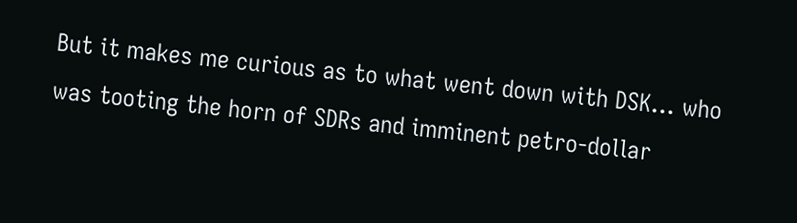But it makes me curious as to what went down with DSK… who was tooting the horn of SDRs and imminent petro-dollar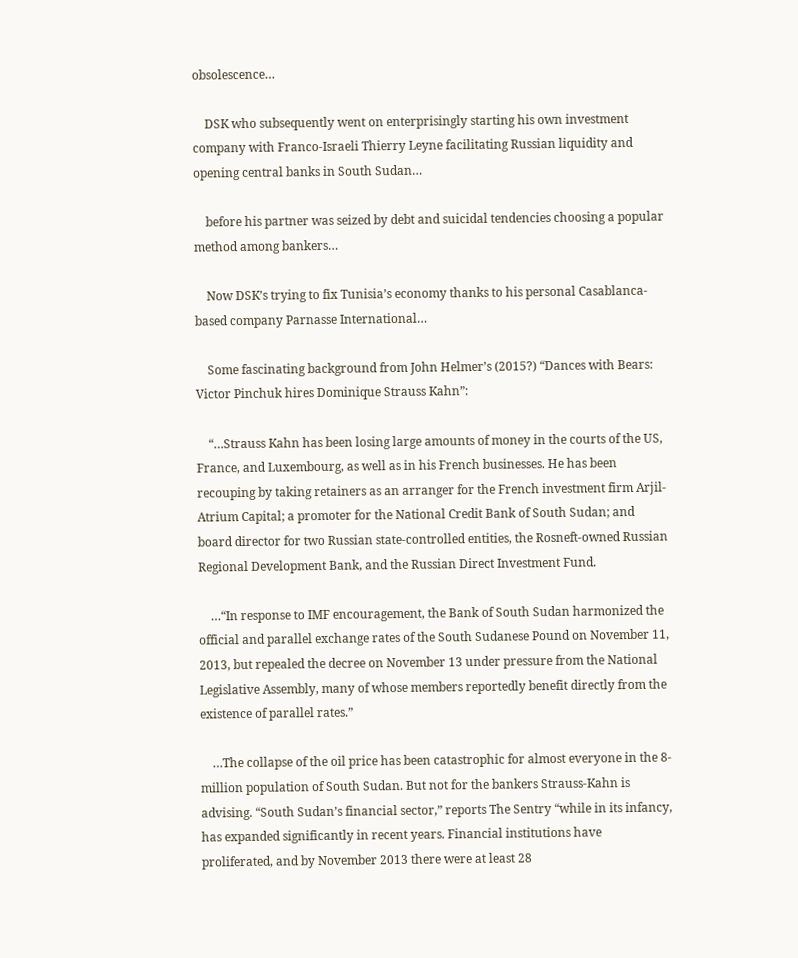obsolescence…

    DSK who subsequently went on enterprisingly starting his own investment company with Franco-Israeli Thierry Leyne facilitating Russian liquidity and opening central banks in South Sudan…

    before his partner was seized by debt and suicidal tendencies choosing a popular method among bankers…

    Now DSK’s trying to fix Tunisia’s economy thanks to his personal Casablanca-based company Parnasse International…

    Some fascinating background from John Helmer’s (2015?) “Dances with Bears: Victor Pinchuk hires Dominique Strauss Kahn”:

    “…Strauss Kahn has been losing large amounts of money in the courts of the US, France, and Luxembourg, as well as in his French businesses. He has been recouping by taking retainers as an arranger for the French investment firm Arjil-Atrium Capital; a promoter for the National Credit Bank of South Sudan; and board director for two Russian state-controlled entities, the Rosneft-owned Russian Regional Development Bank, and the Russian Direct Investment Fund.

    …“In response to IMF encouragement, the Bank of South Sudan harmonized the official and parallel exchange rates of the South Sudanese Pound on November 11, 2013, but repealed the decree on November 13 under pressure from the National Legislative Assembly, many of whose members reportedly benefit directly from the existence of parallel rates.”

    …The collapse of the oil price has been catastrophic for almost everyone in the 8-million population of South Sudan. But not for the bankers Strauss-Kahn is advising. “South Sudan’s financial sector,” reports The Sentry “while in its infancy, has expanded significantly in recent years. Financial institutions have proliferated, and by November 2013 there were at least 28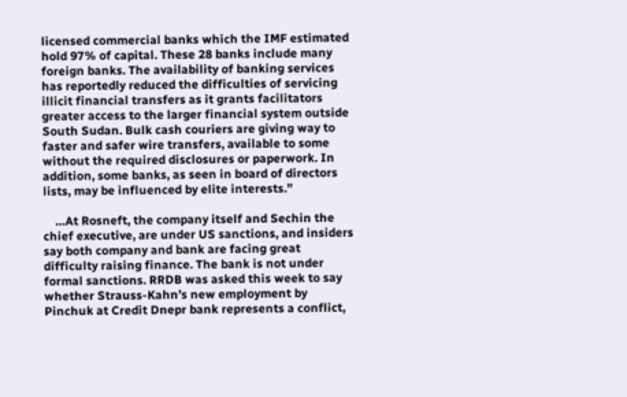licensed commercial banks which the IMF estimated hold 97% of capital. These 28 banks include many foreign banks. The availability of banking services has reportedly reduced the difficulties of servicing illicit financial transfers as it grants facilitators greater access to the larger financial system outside South Sudan. Bulk cash couriers are giving way to faster and safer wire transfers, available to some without the required disclosures or paperwork. In addition, some banks, as seen in board of directors lists, may be influenced by elite interests.”

    …At Rosneft, the company itself and Sechin the chief executive, are under US sanctions, and insiders say both company and bank are facing great difficulty raising finance. The bank is not under formal sanctions. RRDB was asked this week to say whether Strauss-Kahn’s new employment by Pinchuk at Credit Dnepr bank represents a conflict,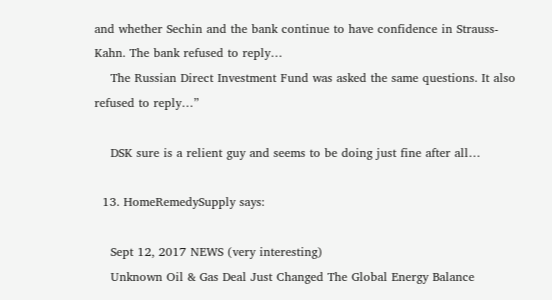and whether Sechin and the bank continue to have confidence in Strauss-Kahn. The bank refused to reply…
    The Russian Direct Investment Fund was asked the same questions. It also refused to reply…”

    DSK sure is a relient guy and seems to be doing just fine after all…

  13. HomeRemedySupply says:

    Sept 12, 2017 NEWS (very interesting)
    Unknown Oil & Gas Deal Just Changed The Global Energy Balance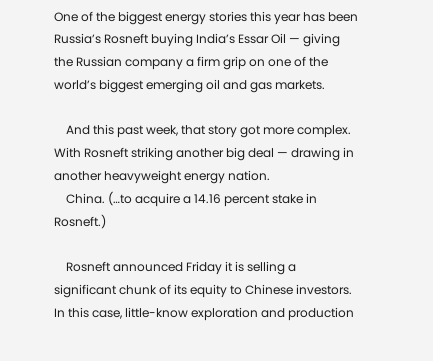One of the biggest energy stories this year has been Russia’s Rosneft buying India’s Essar Oil — giving the Russian company a firm grip on one of the world’s biggest emerging oil and gas markets.

    And this past week, that story got more complex. With Rosneft striking another big deal — drawing in another heavyweight energy nation.
    China. (…to acquire a 14.16 percent stake in Rosneft.)

    Rosneft announced Friday it is selling a significant chunk of its equity to Chinese investors. In this case, little-know exploration and production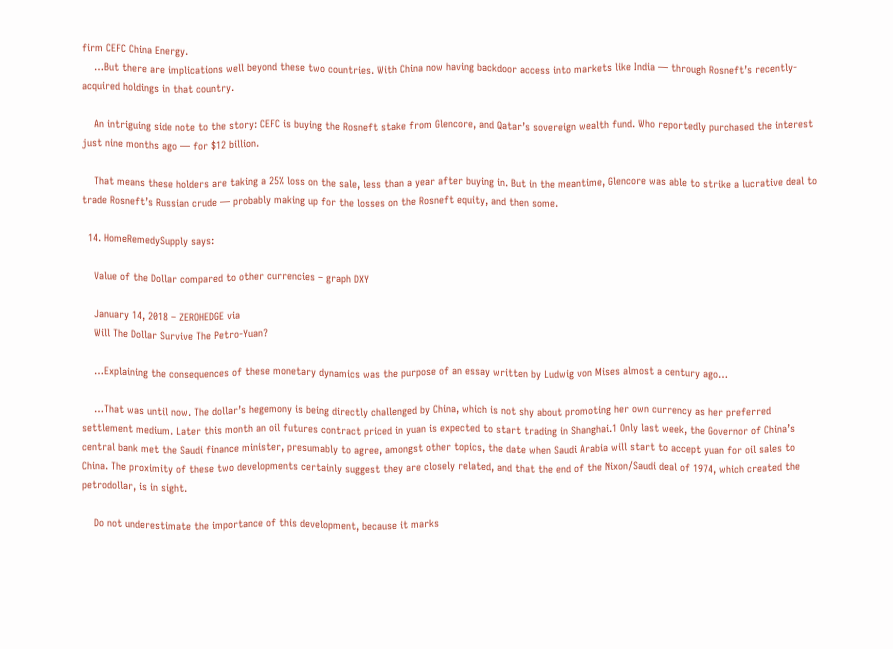firm CEFC China Energy.
    …But there are implications well beyond these two countries. With China now having backdoor access into markets like India — through Rosneft’s recently-acquired holdings in that country.

    An intriguing side note to the story: CEFC is buying the Rosneft stake from Glencore, and Qatar’s sovereign wealth fund. Who reportedly purchased the interest just nine months ago — for $12 billion.

    That means these holders are taking a 25% loss on the sale, less than a year after buying in. But in the meantime, Glencore was able to strike a lucrative deal to trade Rosneft’s Russian crude — probably making up for the losses on the Rosneft equity, and then some.

  14. HomeRemedySupply says:

    Value of the Dollar compared to other currencies – graph DXY

    January 14, 2018 – ZEROHEDGE via
    Will The Dollar Survive The Petro-Yuan?

    …Explaining the consequences of these monetary dynamics was the purpose of an essay written by Ludwig von Mises almost a century ago…

    …That was until now. The dollar’s hegemony is being directly challenged by China, which is not shy about promoting her own currency as her preferred settlement medium. Later this month an oil futures contract priced in yuan is expected to start trading in Shanghai.1 Only last week, the Governor of China’s central bank met the Saudi finance minister, presumably to agree, amongst other topics, the date when Saudi Arabia will start to accept yuan for oil sales to China. The proximity of these two developments certainly suggest they are closely related, and that the end of the Nixon/Saudi deal of 1974, which created the petrodollar, is in sight.

    Do not underestimate the importance of this development, because it marks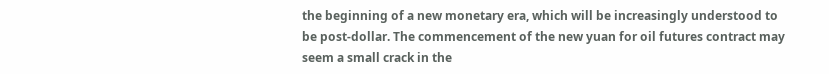the beginning of a new monetary era, which will be increasingly understood to be post-dollar. The commencement of the new yuan for oil futures contract may seem a small crack in the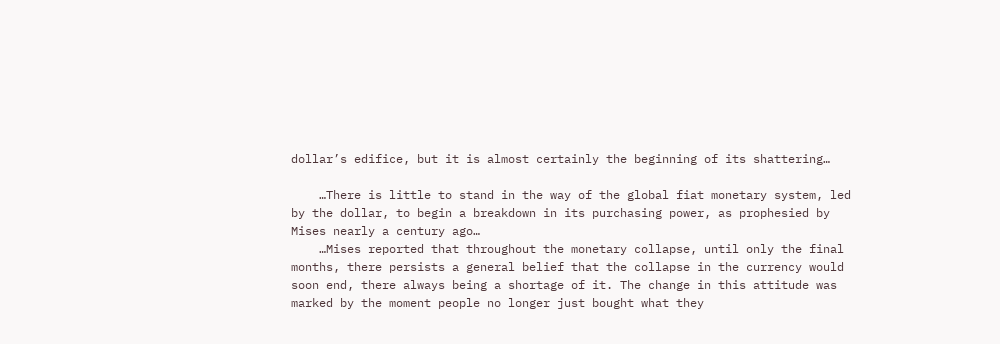dollar’s edifice, but it is almost certainly the beginning of its shattering…

    …There is little to stand in the way of the global fiat monetary system, led by the dollar, to begin a breakdown in its purchasing power, as prophesied by Mises nearly a century ago…
    …Mises reported that throughout the monetary collapse, until only the final months, there persists a general belief that the collapse in the currency would soon end, there always being a shortage of it. The change in this attitude was marked by the moment people no longer just bought what they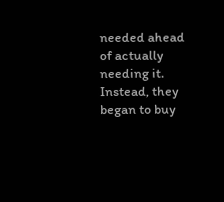needed ahead of actually needing it. Instead, they began to buy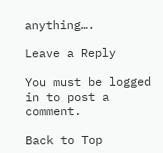anything….

Leave a Reply

You must be logged in to post a comment.

Back to Top